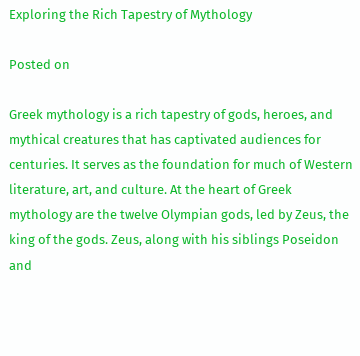Exploring the Rich Tapestry of Mythology

Posted on

Greek mythology is a rich tapestry of gods, heroes, and mythical creatures that has captivated audiences for centuries. It serves as the foundation for much of Western literature, art, and culture. At the heart of Greek mythology are the twelve Olympian gods, led by Zeus, the king of the gods. Zeus, along with his siblings Poseidon and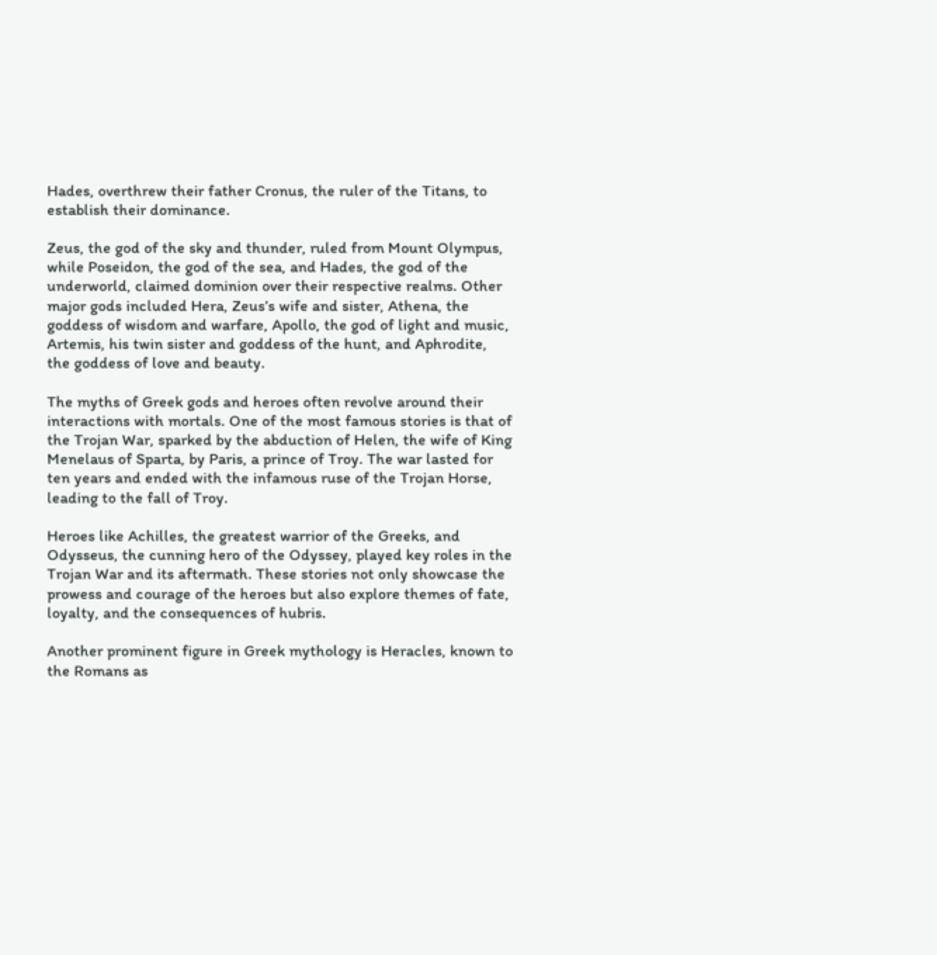Hades, overthrew their father Cronus, the ruler of the Titans, to establish their dominance.

Zeus, the god of the sky and thunder, ruled from Mount Olympus, while Poseidon, the god of the sea, and Hades, the god of the underworld, claimed dominion over their respective realms. Other major gods included Hera, Zeus’s wife and sister, Athena, the goddess of wisdom and warfare, Apollo, the god of light and music, Artemis, his twin sister and goddess of the hunt, and Aphrodite, the goddess of love and beauty.

The myths of Greek gods and heroes often revolve around their interactions with mortals. One of the most famous stories is that of the Trojan War, sparked by the abduction of Helen, the wife of King Menelaus of Sparta, by Paris, a prince of Troy. The war lasted for ten years and ended with the infamous ruse of the Trojan Horse, leading to the fall of Troy.

Heroes like Achilles, the greatest warrior of the Greeks, and Odysseus, the cunning hero of the Odyssey, played key roles in the Trojan War and its aftermath. These stories not only showcase the prowess and courage of the heroes but also explore themes of fate, loyalty, and the consequences of hubris.

Another prominent figure in Greek mythology is Heracles, known to the Romans as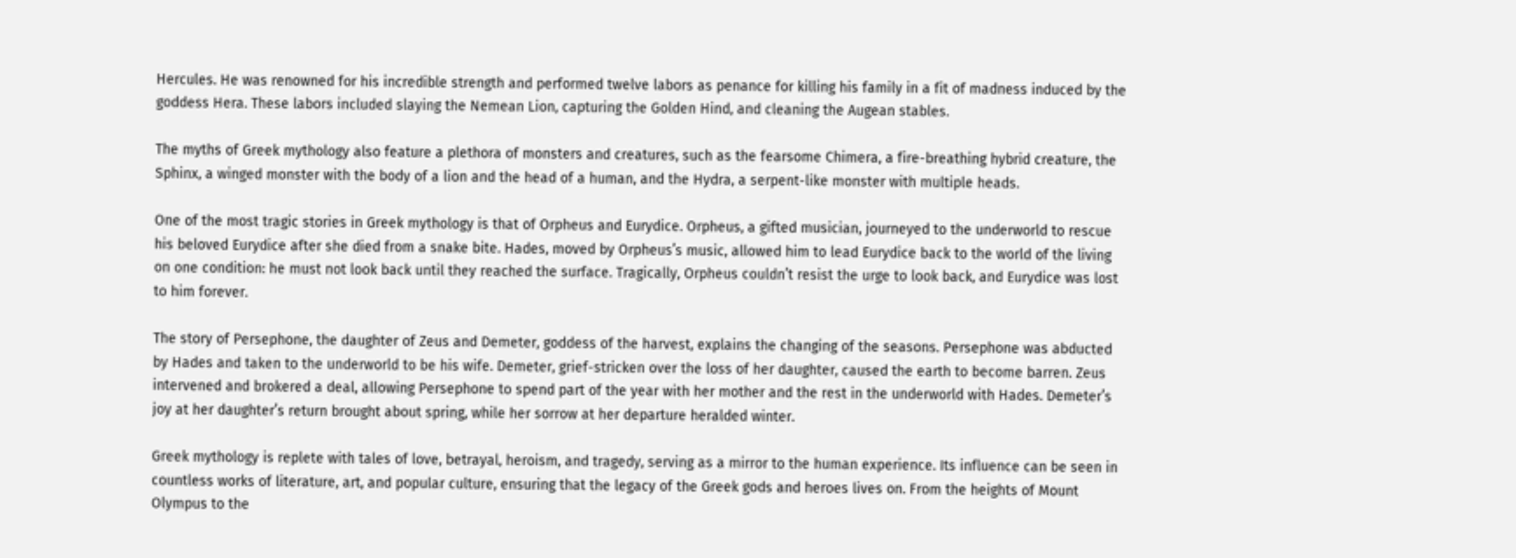Hercules. He was renowned for his incredible strength and performed twelve labors as penance for killing his family in a fit of madness induced by the goddess Hera. These labors included slaying the Nemean Lion, capturing the Golden Hind, and cleaning the Augean stables.

The myths of Greek mythology also feature a plethora of monsters and creatures, such as the fearsome Chimera, a fire-breathing hybrid creature, the Sphinx, a winged monster with the body of a lion and the head of a human, and the Hydra, a serpent-like monster with multiple heads.

One of the most tragic stories in Greek mythology is that of Orpheus and Eurydice. Orpheus, a gifted musician, journeyed to the underworld to rescue his beloved Eurydice after she died from a snake bite. Hades, moved by Orpheus’s music, allowed him to lead Eurydice back to the world of the living on one condition: he must not look back until they reached the surface. Tragically, Orpheus couldn’t resist the urge to look back, and Eurydice was lost to him forever.

The story of Persephone, the daughter of Zeus and Demeter, goddess of the harvest, explains the changing of the seasons. Persephone was abducted by Hades and taken to the underworld to be his wife. Demeter, grief-stricken over the loss of her daughter, caused the earth to become barren. Zeus intervened and brokered a deal, allowing Persephone to spend part of the year with her mother and the rest in the underworld with Hades. Demeter’s joy at her daughter’s return brought about spring, while her sorrow at her departure heralded winter.

Greek mythology is replete with tales of love, betrayal, heroism, and tragedy, serving as a mirror to the human experience. Its influence can be seen in countless works of literature, art, and popular culture, ensuring that the legacy of the Greek gods and heroes lives on. From the heights of Mount Olympus to the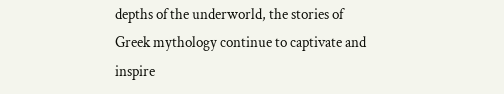depths of the underworld, the stories of Greek mythology continue to captivate and inspire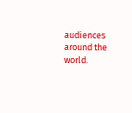audiences around the world.